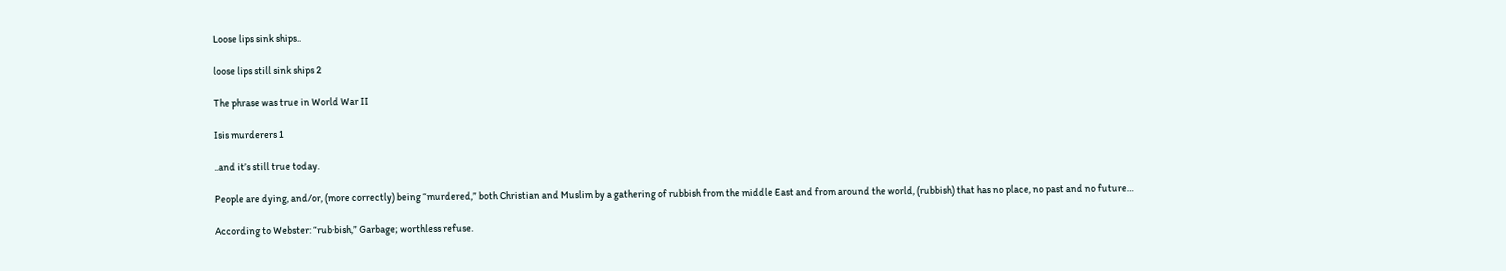Loose lips sink ships..

loose lips still sink ships 2

The phrase was true in World War II

Isis murderers 1

..and it’s still true today.

People are dying, and/or, (more correctly) being “murdered,” both Christian and Muslim by a gathering of rubbish from the middle East and from around the world, (rubbish) that has no place, no past and no future…

According to Webster: “rub·bish,” Garbage; worthless refuse.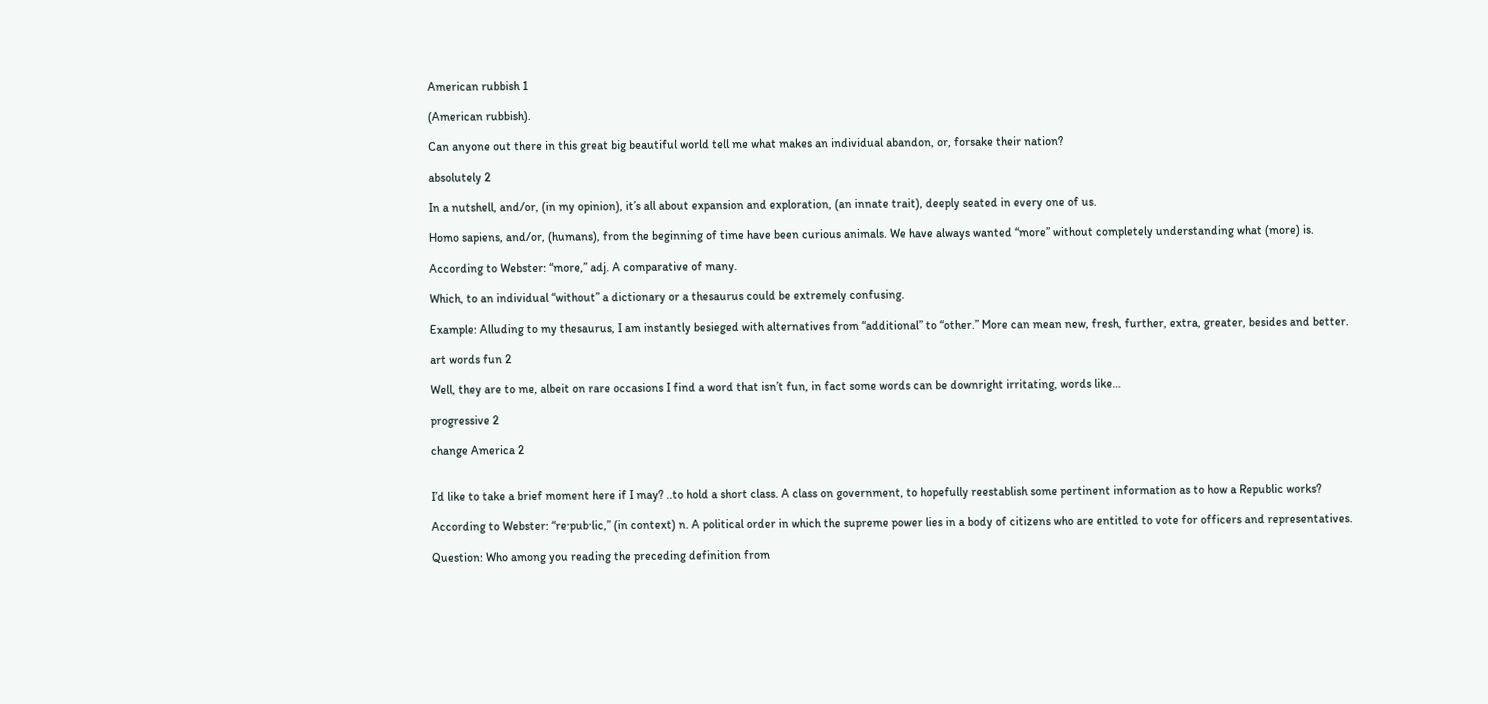American rubbish 1

(American rubbish).

Can anyone out there in this great big beautiful world tell me what makes an individual abandon, or, forsake their nation?

absolutely 2

In a nutshell, and/or, (in my opinion), it’s all about expansion and exploration, (an innate trait), deeply seated in every one of us.

Homo sapiens, and/or, (humans), from the beginning of time have been curious animals. We have always wanted “more” without completely understanding what (more) is.

According to Webster: “more,” adj. A comparative of many.

Which, to an individual “without” a dictionary or a thesaurus could be extremely confusing.

Example: Alluding to my thesaurus, I am instantly besieged with alternatives from “additional” to “other.” More can mean new, fresh, further, extra, greater, besides and better.

art words fun 2

Well, they are to me, albeit on rare occasions I find a word that isn’t fun, in fact some words can be downright irritating, words like…

progressive 2

change America 2


I’d like to take a brief moment here if I may? ..to hold a short class. A class on government, to hopefully reestablish some pertinent information as to how a Republic works?

According to Webster: “re·pub·lic,” (in context) n. A political order in which the supreme power lies in a body of citizens who are entitled to vote for officers and representatives.

Question: Who among you reading the preceding definition from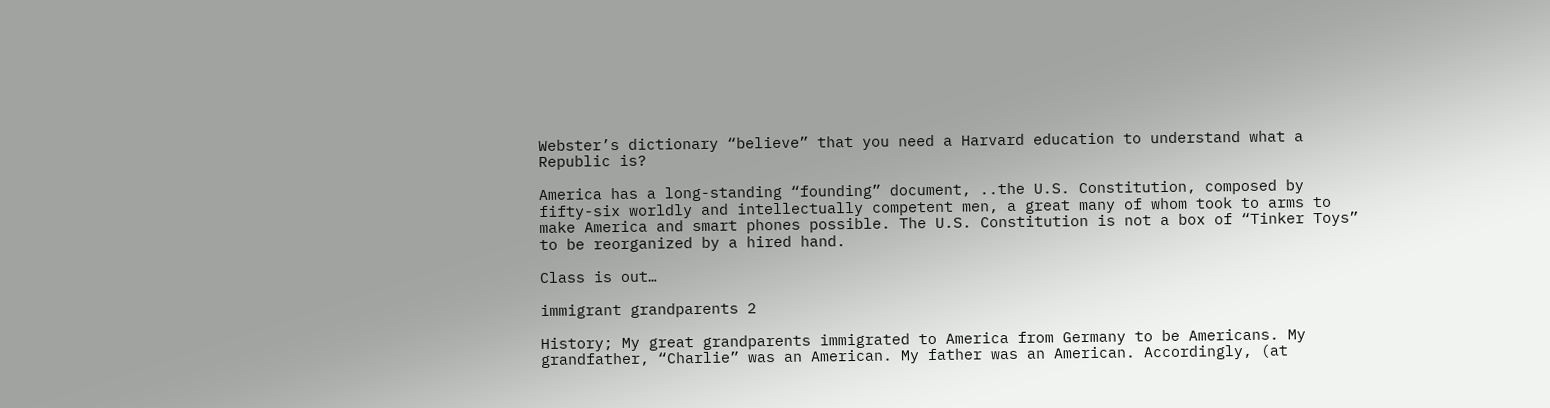Webster’s dictionary “believe” that you need a Harvard education to understand what a Republic is?

America has a long-standing “founding” document, ..the U.S. Constitution, composed by fifty-six worldly and intellectually competent men, a great many of whom took to arms to make America and smart phones possible. The U.S. Constitution is not a box of “Tinker Toys” to be reorganized by a hired hand.

Class is out…

immigrant grandparents 2

History; My great grandparents immigrated to America from Germany to be Americans. My grandfather, “Charlie” was an American. My father was an American. Accordingly, (at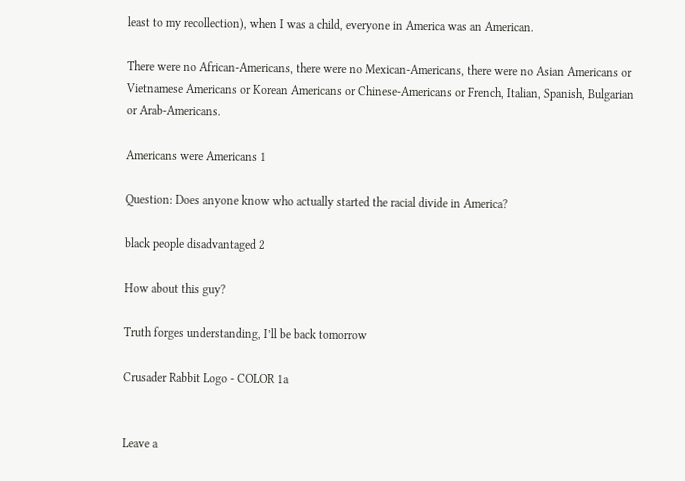least to my recollection), when I was a child, everyone in America was an American.

There were no African-Americans, there were no Mexican-Americans, there were no Asian Americans or Vietnamese Americans or Korean Americans or Chinese-Americans or French, Italian, Spanish, Bulgarian or Arab-Americans.

Americans were Americans 1

Question: Does anyone know who actually started the racial divide in America?

black people disadvantaged 2

How about this guy?

Truth forges understanding, I’ll be back tomorrow

Crusader Rabbit Logo - COLOR 1a


Leave a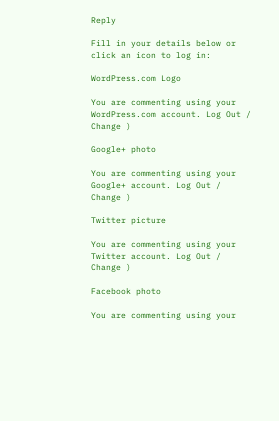Reply

Fill in your details below or click an icon to log in:

WordPress.com Logo

You are commenting using your WordPress.com account. Log Out /  Change )

Google+ photo

You are commenting using your Google+ account. Log Out /  Change )

Twitter picture

You are commenting using your Twitter account. Log Out /  Change )

Facebook photo

You are commenting using your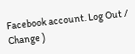Facebook account. Log Out /  Change )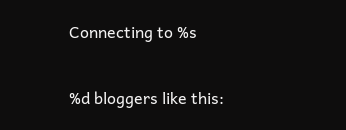Connecting to %s

%d bloggers like this: